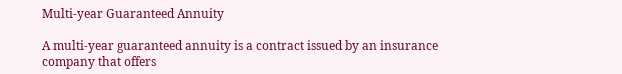Multi-year Guaranteed Annuity

A multi-year guaranteed annuity is a contract issued by an insurance company that offers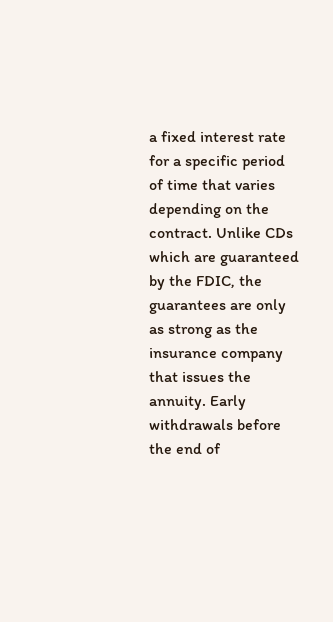a fixed interest rate for a specific period of time that varies depending on the contract. Unlike CDs which are guaranteed by the FDIC, the guarantees are only as strong as the insurance company that issues the annuity. Early withdrawals before the end of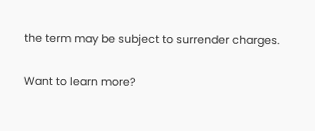the term may be subject to surrender charges.

Want to learn more?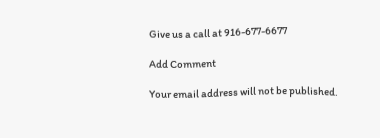Give us a call at 916-677-6677

Add Comment

Your email address will not be published.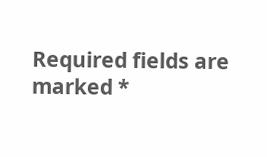Required fields are marked *